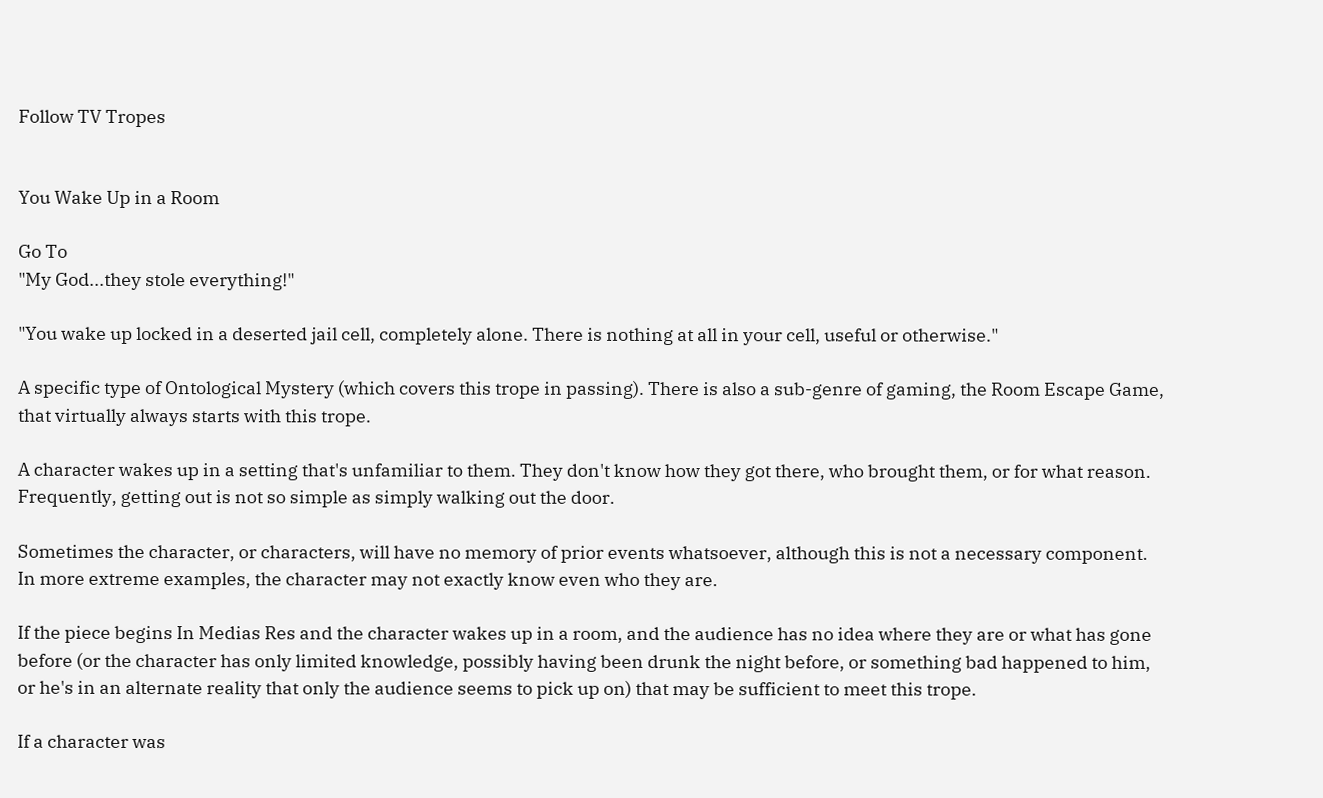Follow TV Tropes


You Wake Up in a Room

Go To
"My God...they stole everything!"

"You wake up locked in a deserted jail cell, completely alone. There is nothing at all in your cell, useful or otherwise."

A specific type of Ontological Mystery (which covers this trope in passing). There is also a sub-genre of gaming, the Room Escape Game, that virtually always starts with this trope.

A character wakes up in a setting that's unfamiliar to them. They don't know how they got there, who brought them, or for what reason. Frequently, getting out is not so simple as simply walking out the door.

Sometimes the character, or characters, will have no memory of prior events whatsoever, although this is not a necessary component. In more extreme examples, the character may not exactly know even who they are.

If the piece begins In Medias Res and the character wakes up in a room, and the audience has no idea where they are or what has gone before (or the character has only limited knowledge, possibly having been drunk the night before, or something bad happened to him, or he's in an alternate reality that only the audience seems to pick up on) that may be sufficient to meet this trope.

If a character was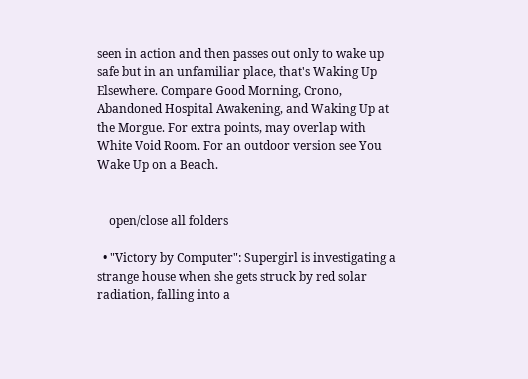seen in action and then passes out only to wake up safe but in an unfamiliar place, that's Waking Up Elsewhere. Compare Good Morning, Crono, Abandoned Hospital Awakening, and Waking Up at the Morgue. For extra points, may overlap with White Void Room. For an outdoor version see You Wake Up on a Beach.


    open/close all folders

  • "Victory by Computer": Supergirl is investigating a strange house when she gets struck by red solar radiation, falling into a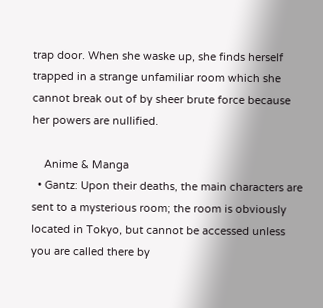trap door. When she waske up, she finds herself trapped in a strange unfamiliar room which she cannot break out of by sheer brute force because her powers are nullified.

    Anime & Manga
  • Gantz: Upon their deaths, the main characters are sent to a mysterious room; the room is obviously located in Tokyo, but cannot be accessed unless you are called there by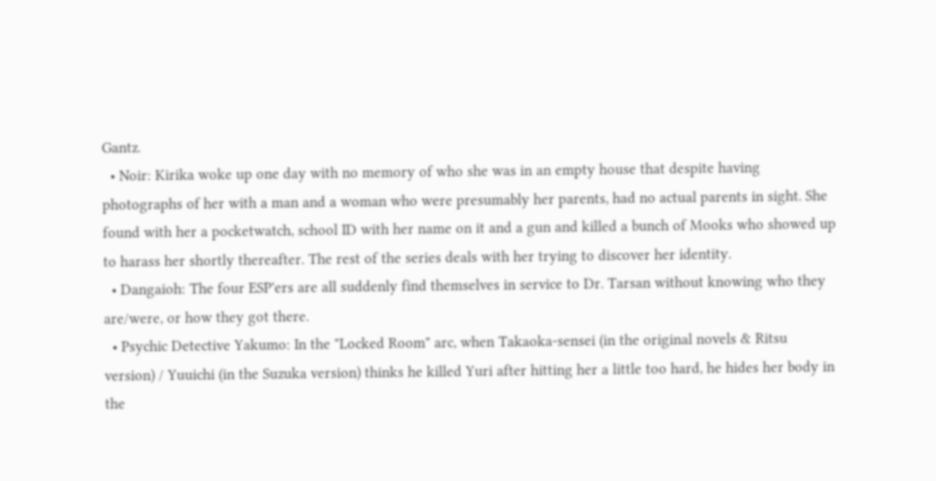Gantz.
  • Noir: Kirika woke up one day with no memory of who she was in an empty house that despite having photographs of her with a man and a woman who were presumably her parents, had no actual parents in sight. She found with her a pocketwatch, school ID with her name on it and a gun and killed a bunch of Mooks who showed up to harass her shortly thereafter. The rest of the series deals with her trying to discover her identity.
  • Dangaioh: The four ESP'ers are all suddenly find themselves in service to Dr. Tarsan without knowing who they are/were, or how they got there.
  • Psychic Detective Yakumo: In the "Locked Room" arc, when Takaoka-sensei (in the original novels & Ritsu version) / Yuuichi (in the Suzuka version) thinks he killed Yuri after hitting her a little too hard, he hides her body in the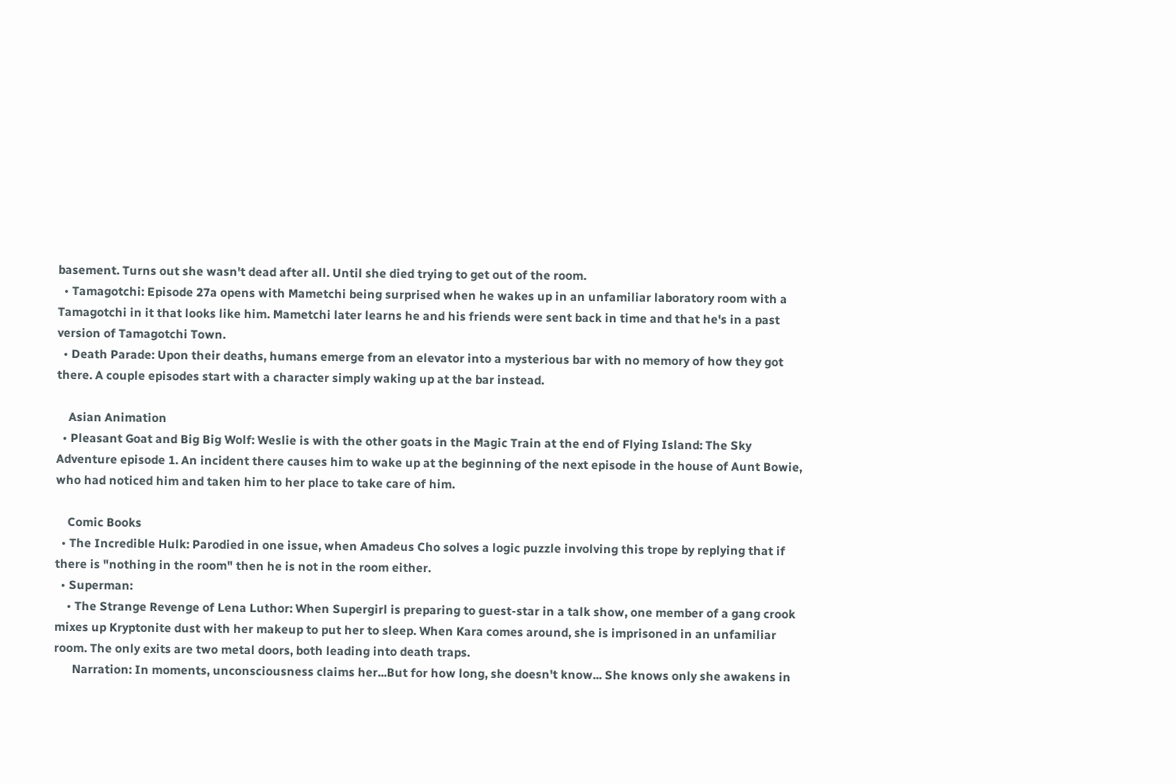basement. Turns out she wasn't dead after all. Until she died trying to get out of the room.
  • Tamagotchi: Episode 27a opens with Mametchi being surprised when he wakes up in an unfamiliar laboratory room with a Tamagotchi in it that looks like him. Mametchi later learns he and his friends were sent back in time and that he's in a past version of Tamagotchi Town.
  • Death Parade: Upon their deaths, humans emerge from an elevator into a mysterious bar with no memory of how they got there. A couple episodes start with a character simply waking up at the bar instead.

    Asian Animation
  • Pleasant Goat and Big Big Wolf: Weslie is with the other goats in the Magic Train at the end of Flying Island: The Sky Adventure episode 1. An incident there causes him to wake up at the beginning of the next episode in the house of Aunt Bowie, who had noticed him and taken him to her place to take care of him.

    Comic Books
  • The Incredible Hulk: Parodied in one issue, when Amadeus Cho solves a logic puzzle involving this trope by replying that if there is "nothing in the room" then he is not in the room either.
  • Superman:
    • The Strange Revenge of Lena Luthor: When Supergirl is preparing to guest-star in a talk show, one member of a gang crook mixes up Kryptonite dust with her makeup to put her to sleep. When Kara comes around, she is imprisoned in an unfamiliar room. The only exits are two metal doors, both leading into death traps.
      Narration: In moments, unconsciousness claims her...But for how long, she doesn't know... She knows only she awakens in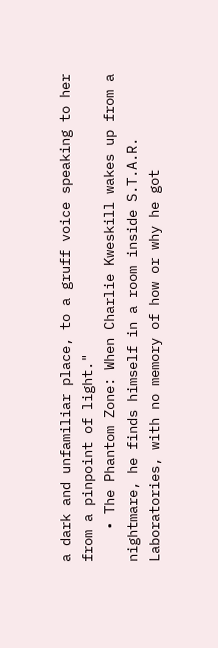a dark and unfamiliar place, to a gruff voice speaking to her from a pinpoint of light."
    • The Phantom Zone: When Charlie Kweskill wakes up from a nightmare, he finds himself in a room inside S.T.A.R. Laboratories, with no memory of how or why he got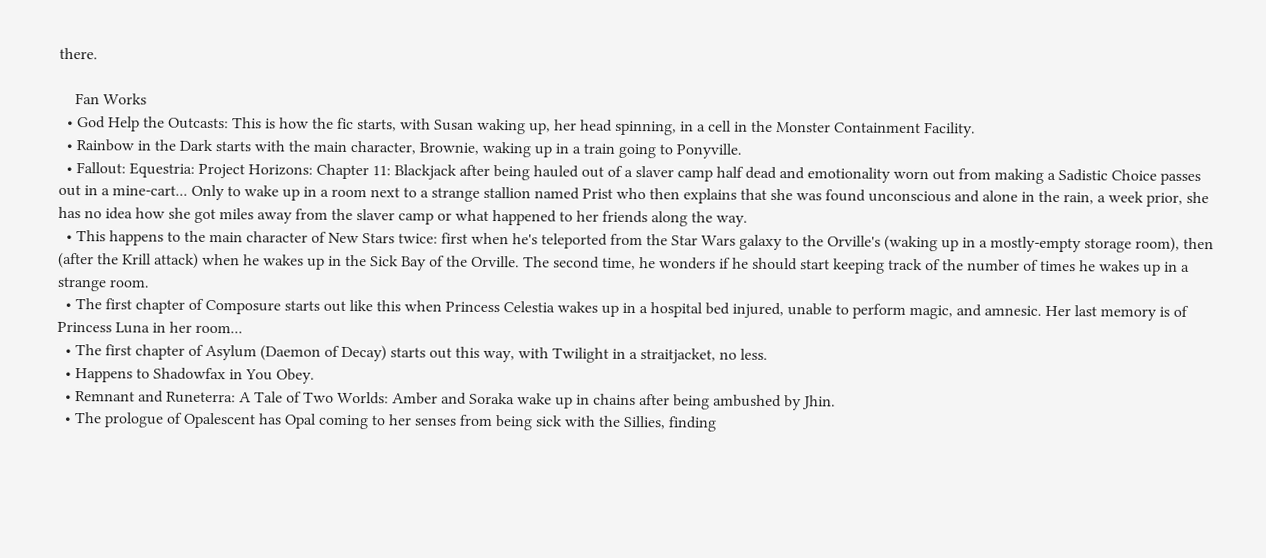there.

    Fan Works
  • God Help the Outcasts: This is how the fic starts, with Susan waking up, her head spinning, in a cell in the Monster Containment Facility.
  • Rainbow in the Dark starts with the main character, Brownie, waking up in a train going to Ponyville.
  • Fallout: Equestria: Project Horizons: Chapter 11: Blackjack after being hauled out of a slaver camp half dead and emotionality worn out from making a Sadistic Choice passes out in a mine-cart... Only to wake up in a room next to a strange stallion named Prist who then explains that she was found unconscious and alone in the rain, a week prior, she has no idea how she got miles away from the slaver camp or what happened to her friends along the way.
  • This happens to the main character of New Stars twice: first when he's teleported from the Star Wars galaxy to the Orville's (waking up in a mostly-empty storage room), then (after the Krill attack) when he wakes up in the Sick Bay of the Orville. The second time, he wonders if he should start keeping track of the number of times he wakes up in a strange room.
  • The first chapter of Composure starts out like this when Princess Celestia wakes up in a hospital bed injured, unable to perform magic, and amnesic. Her last memory is of Princess Luna in her room...
  • The first chapter of Asylum (Daemon of Decay) starts out this way, with Twilight in a straitjacket, no less.
  • Happens to Shadowfax in You Obey.
  • Remnant and Runeterra: A Tale of Two Worlds: Amber and Soraka wake up in chains after being ambushed by Jhin.
  • The prologue of Opalescent has Opal coming to her senses from being sick with the Sillies, finding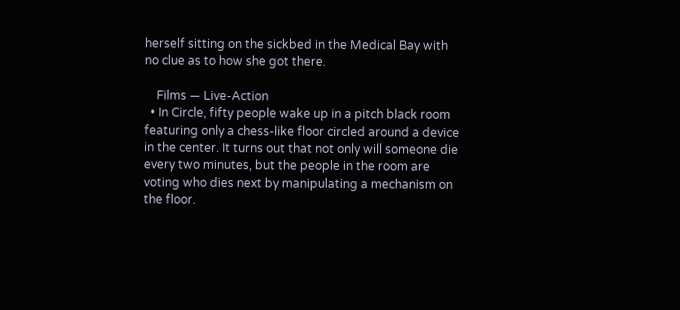herself sitting on the sickbed in the Medical Bay with no clue as to how she got there.

    Films — Live-Action
  • In Circle, fifty people wake up in a pitch black room featuring only a chess-like floor circled around a device in the center. It turns out that not only will someone die every two minutes, but the people in the room are voting who dies next by manipulating a mechanism on the floor.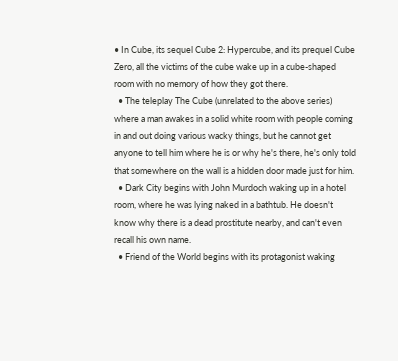• In Cube, its sequel Cube 2: Hypercube, and its prequel Cube Zero, all the victims of the cube wake up in a cube-shaped room with no memory of how they got there.
  • The teleplay The Cube (unrelated to the above series) where a man awakes in a solid white room with people coming in and out doing various wacky things, but he cannot get anyone to tell him where he is or why he's there, he's only told that somewhere on the wall is a hidden door made just for him.
  • Dark City begins with John Murdoch waking up in a hotel room, where he was lying naked in a bathtub. He doesn't know why there is a dead prostitute nearby, and can't even recall his own name.
  • Friend of the World begins with its protagonist waking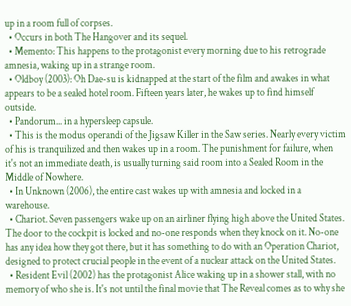up in a room full of corpses.
  • Occurs in both The Hangover and its sequel.
  • Memento: This happens to the protagonist every morning due to his retrograde amnesia, waking up in a strange room.
  • Oldboy (2003): Oh Dae-su is kidnapped at the start of the film and awakes in what appears to be a sealed hotel room. Fifteen years later, he wakes up to find himself outside.
  • Pandorum... in a hypersleep capsule.
  • This is the modus operandi of the Jigsaw Killer in the Saw series. Nearly every victim of his is tranquilized and then wakes up in a room. The punishment for failure, when it's not an immediate death, is usually turning said room into a Sealed Room in the Middle of Nowhere.
  • In Unknown (2006), the entire cast wakes up with amnesia and locked in a warehouse.
  • Chariot. Seven passengers wake up on an airliner flying high above the United States. The door to the cockpit is locked and no-one responds when they knock on it. No-one has any idea how they got there, but it has something to do with an Operation Chariot, designed to protect crucial people in the event of a nuclear attack on the United States.
  • Resident Evil (2002) has the protagonist Alice waking up in a shower stall, with no memory of who she is. It's not until the final movie that The Reveal comes as to why she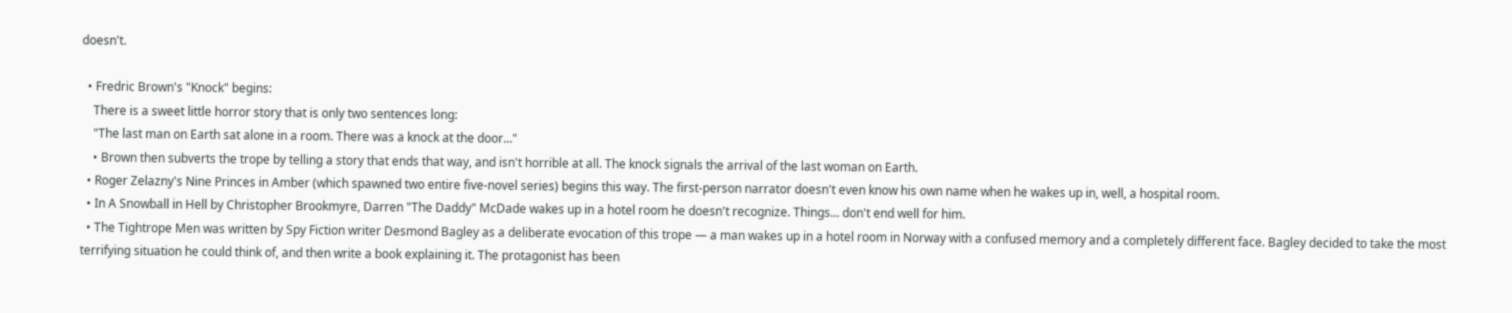doesn't.

  • Fredric Brown's "Knock" begins:
    There is a sweet little horror story that is only two sentences long:
    "The last man on Earth sat alone in a room. There was a knock at the door..."
    • Brown then subverts the trope by telling a story that ends that way, and isn't horrible at all. The knock signals the arrival of the last woman on Earth.
  • Roger Zelazny's Nine Princes in Amber (which spawned two entire five-novel series) begins this way. The first-person narrator doesn't even know his own name when he wakes up in, well, a hospital room.
  • In A Snowball in Hell by Christopher Brookmyre, Darren "The Daddy" McDade wakes up in a hotel room he doesn't recognize. Things... don't end well for him.
  • The Tightrope Men was written by Spy Fiction writer Desmond Bagley as a deliberate evocation of this trope — a man wakes up in a hotel room in Norway with a confused memory and a completely different face. Bagley decided to take the most terrifying situation he could think of, and then write a book explaining it. The protagonist has been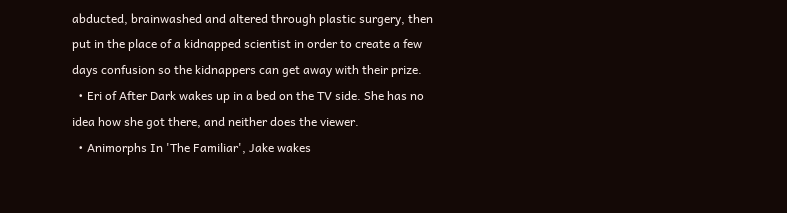abducted, brainwashed and altered through plastic surgery, then put in the place of a kidnapped scientist in order to create a few days confusion so the kidnappers can get away with their prize.
  • Eri of After Dark wakes up in a bed on the TV side. She has no idea how she got there, and neither does the viewer.
  • Animorphs In 'The Familiar', Jake wakes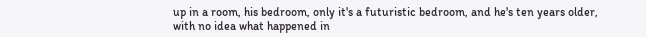up in a room, his bedroom, only it's a futuristic bedroom, and he's ten years older, with no idea what happened in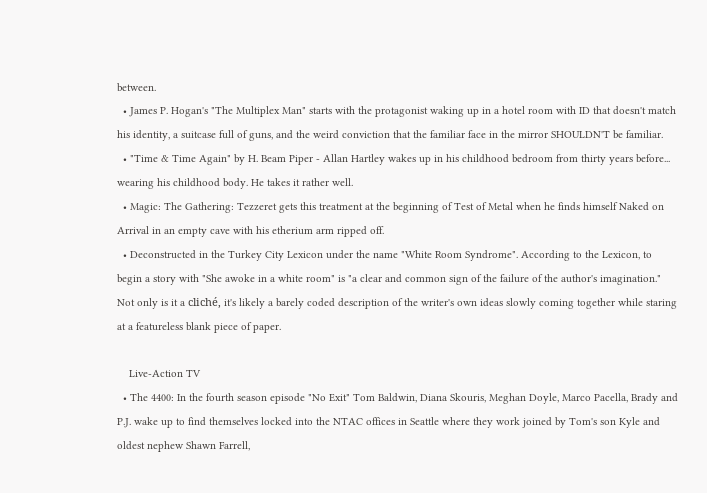between.
  • James P. Hogan's "The Multiplex Man" starts with the protagonist waking up in a hotel room with ID that doesn't match his identity, a suitcase full of guns, and the weird conviction that the familiar face in the mirror SHOULDN'T be familiar.
  • "Time & Time Again" by H. Beam Piper - Allan Hartley wakes up in his childhood bedroom from thirty years before... wearing his childhood body. He takes it rather well.
  • Magic: The Gathering: Tezzeret gets this treatment at the beginning of Test of Metal when he finds himself Naked on Arrival in an empty cave with his etherium arm ripped off.
  • Deconstructed in the Turkey City Lexicon under the name "White Room Syndrome". According to the Lexicon, to begin a story with "She awoke in a white room" is "a clear and common sign of the failure of the author's imagination." Not only is it a cliché, it's likely a barely coded description of the writer's own ideas slowly coming together while staring at a featureless blank piece of paper.

    Live-Action TV
  • The 4400: In the fourth season episode "No Exit" Tom Baldwin, Diana Skouris, Meghan Doyle, Marco Pacella, Brady and P.J. wake up to find themselves locked into the NTAC offices in Seattle where they work joined by Tom's son Kyle and oldest nephew Shawn Farrell,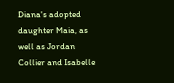Diana's adopted daughter Maia, as well as Jordan Collier and Isabelle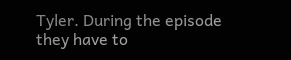Tyler. During the episode they have to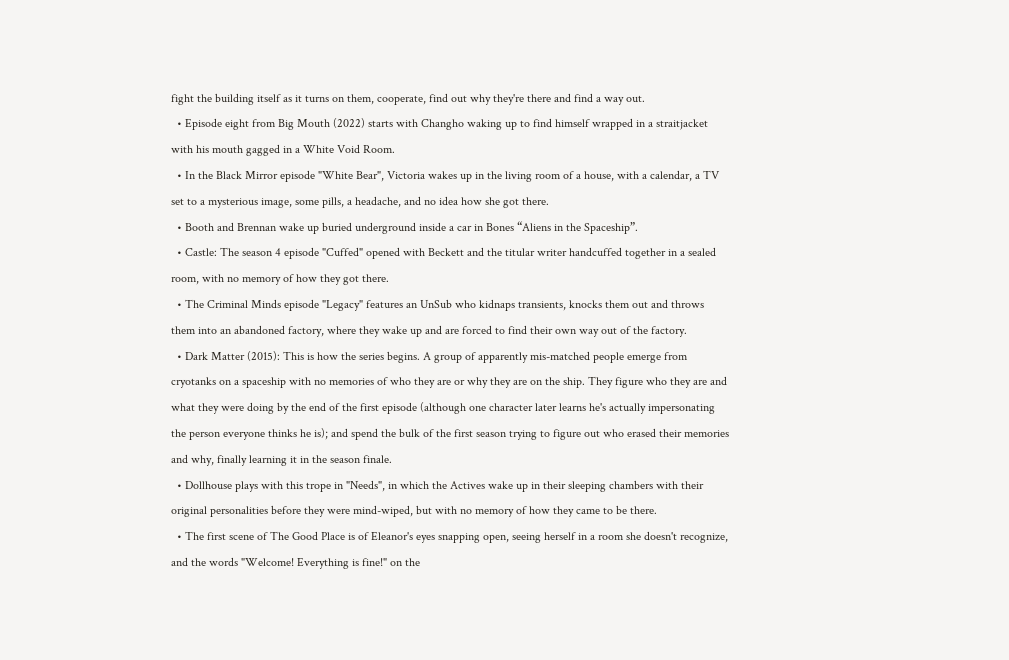fight the building itself as it turns on them, cooperate, find out why they're there and find a way out.
  • Episode eight from Big Mouth (2022) starts with Changho waking up to find himself wrapped in a straitjacket with his mouth gagged in a White Void Room.
  • In the Black Mirror episode "White Bear", Victoria wakes up in the living room of a house, with a calendar, a TV set to a mysterious image, some pills, a headache, and no idea how she got there.
  • Booth and Brennan wake up buried underground inside a car in Bones “Aliens in the Spaceship”.
  • Castle: The season 4 episode "Cuffed" opened with Beckett and the titular writer handcuffed together in a sealed room, with no memory of how they got there.
  • The Criminal Minds episode "Legacy" features an UnSub who kidnaps transients, knocks them out and throws them into an abandoned factory, where they wake up and are forced to find their own way out of the factory.
  • Dark Matter (2015): This is how the series begins. A group of apparently mis-matched people emerge from cryotanks on a spaceship with no memories of who they are or why they are on the ship. They figure who they are and what they were doing by the end of the first episode (although one character later learns he's actually impersonating the person everyone thinks he is); and spend the bulk of the first season trying to figure out who erased their memories and why, finally learning it in the season finale.
  • Dollhouse plays with this trope in "Needs", in which the Actives wake up in their sleeping chambers with their original personalities before they were mind-wiped, but with no memory of how they came to be there.
  • The first scene of The Good Place is of Eleanor's eyes snapping open, seeing herself in a room she doesn't recognize, and the words "Welcome! Everything is fine!" on the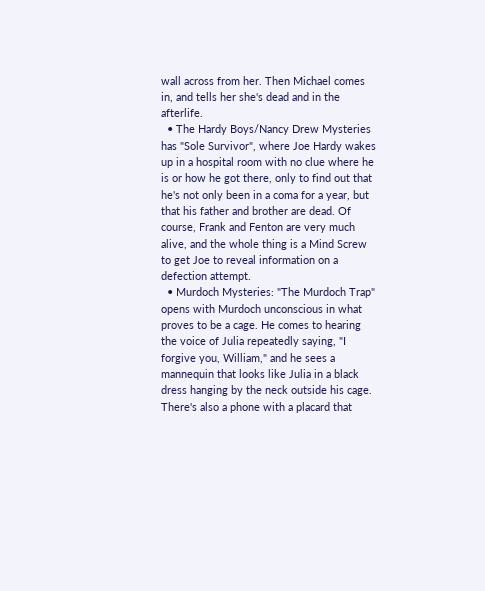wall across from her. Then Michael comes in, and tells her she's dead and in the afterlife.
  • The Hardy Boys/Nancy Drew Mysteries has "Sole Survivor", where Joe Hardy wakes up in a hospital room with no clue where he is or how he got there, only to find out that he's not only been in a coma for a year, but that his father and brother are dead. Of course, Frank and Fenton are very much alive, and the whole thing is a Mind Screw to get Joe to reveal information on a defection attempt.
  • Murdoch Mysteries: "The Murdoch Trap" opens with Murdoch unconscious in what proves to be a cage. He comes to hearing the voice of Julia repeatedly saying, "I forgive you, William," and he sees a mannequin that looks like Julia in a black dress hanging by the neck outside his cage. There's also a phone with a placard that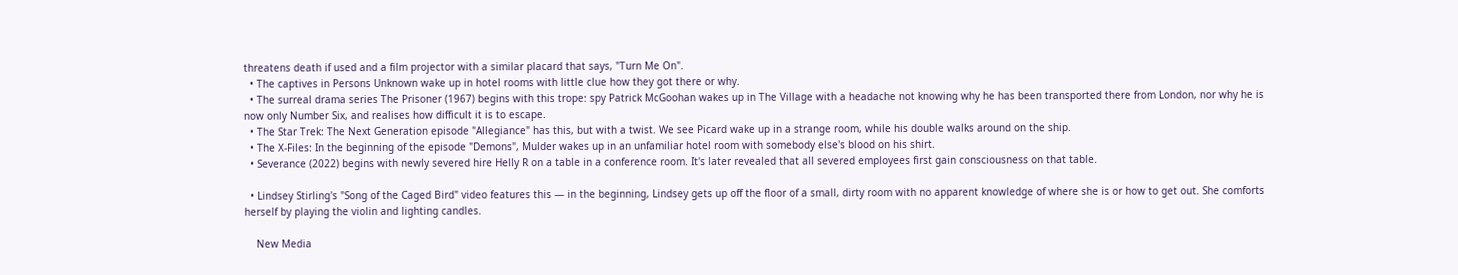threatens death if used and a film projector with a similar placard that says, "Turn Me On".
  • The captives in Persons Unknown wake up in hotel rooms with little clue how they got there or why.
  • The surreal drama series The Prisoner (1967) begins with this trope: spy Patrick McGoohan wakes up in The Village with a headache not knowing why he has been transported there from London, nor why he is now only Number Six, and realises how difficult it is to escape.
  • The Star Trek: The Next Generation episode "Allegiance" has this, but with a twist. We see Picard wake up in a strange room, while his double walks around on the ship.
  • The X-Files: In the beginning of the episode "Demons", Mulder wakes up in an unfamiliar hotel room with somebody else's blood on his shirt.
  • Severance (2022) begins with newly severed hire Helly R on a table in a conference room. It's later revealed that all severed employees first gain consciousness on that table.

  • Lindsey Stirling's "Song of the Caged Bird" video features this — in the beginning, Lindsey gets up off the floor of a small, dirty room with no apparent knowledge of where she is or how to get out. She comforts herself by playing the violin and lighting candles.

    New Media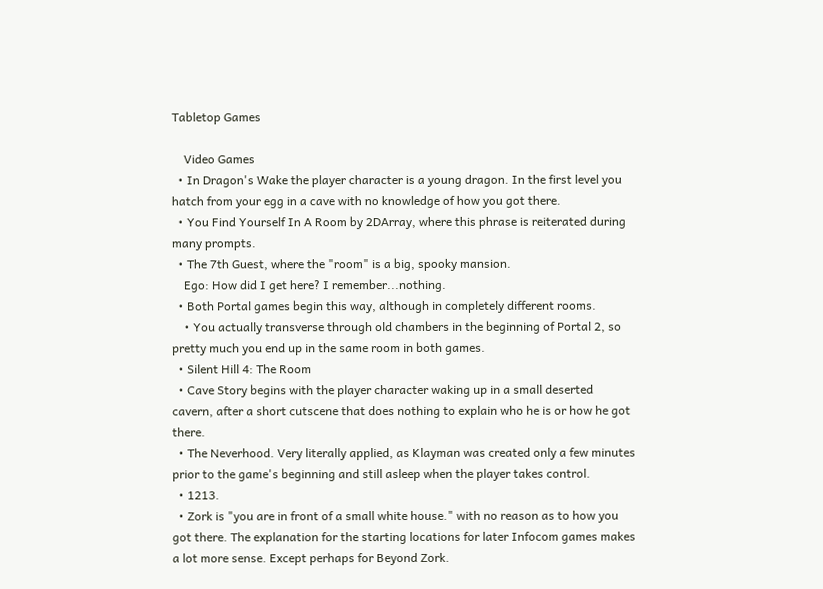Tabletop Games

    Video Games
  • In Dragon's Wake the player character is a young dragon. In the first level you hatch from your egg in a cave with no knowledge of how you got there.
  • You Find Yourself In A Room by 2DArray, where this phrase is reiterated during many prompts.
  • The 7th Guest, where the "room" is a big, spooky mansion.
    Ego: How did I get here? I remember...nothing.
  • Both Portal games begin this way, although in completely different rooms.
    • You actually transverse through old chambers in the beginning of Portal 2, so pretty much you end up in the same room in both games.
  • Silent Hill 4: The Room
  • Cave Story begins with the player character waking up in a small deserted cavern, after a short cutscene that does nothing to explain who he is or how he got there.
  • The Neverhood. Very literally applied, as Klayman was created only a few minutes prior to the game's beginning and still asleep when the player takes control.
  • 1213.
  • Zork is "you are in front of a small white house." with no reason as to how you got there. The explanation for the starting locations for later Infocom games makes a lot more sense. Except perhaps for Beyond Zork.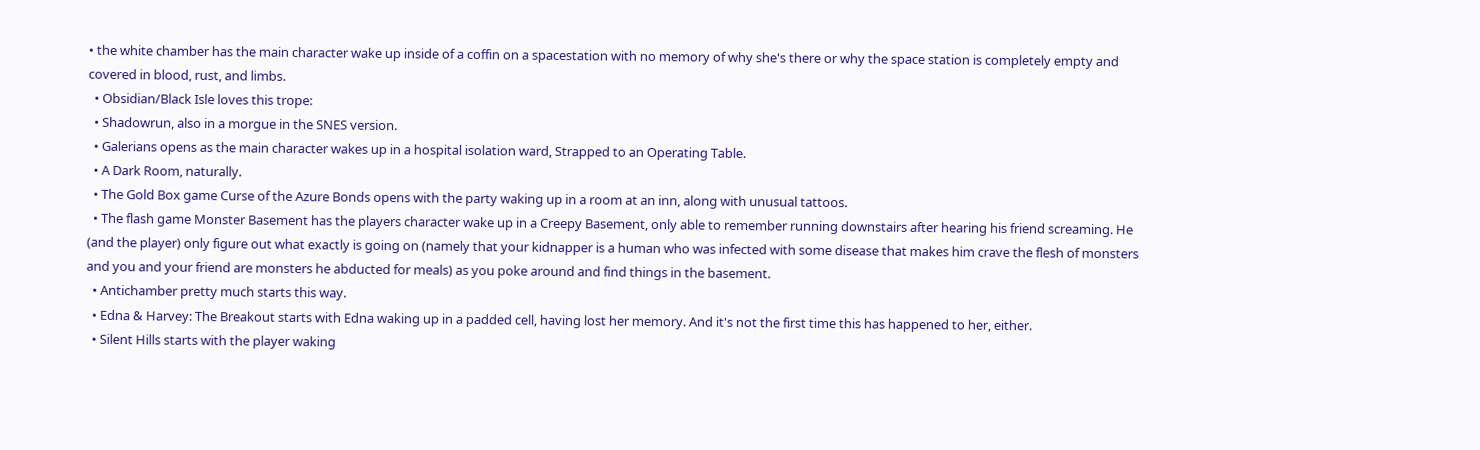• the white chamber has the main character wake up inside of a coffin on a spacestation with no memory of why she's there or why the space station is completely empty and covered in blood, rust, and limbs.
  • Obsidian/Black Isle loves this trope:
  • Shadowrun, also in a morgue in the SNES version.
  • Galerians opens as the main character wakes up in a hospital isolation ward, Strapped to an Operating Table.
  • A Dark Room, naturally.
  • The Gold Box game Curse of the Azure Bonds opens with the party waking up in a room at an inn, along with unusual tattoos.
  • The flash game Monster Basement has the players character wake up in a Creepy Basement, only able to remember running downstairs after hearing his friend screaming. He (and the player) only figure out what exactly is going on (namely that your kidnapper is a human who was infected with some disease that makes him crave the flesh of monsters and you and your friend are monsters he abducted for meals) as you poke around and find things in the basement.
  • Antichamber pretty much starts this way.
  • Edna & Harvey: The Breakout starts with Edna waking up in a padded cell, having lost her memory. And it's not the first time this has happened to her, either.
  • Silent Hills starts with the player waking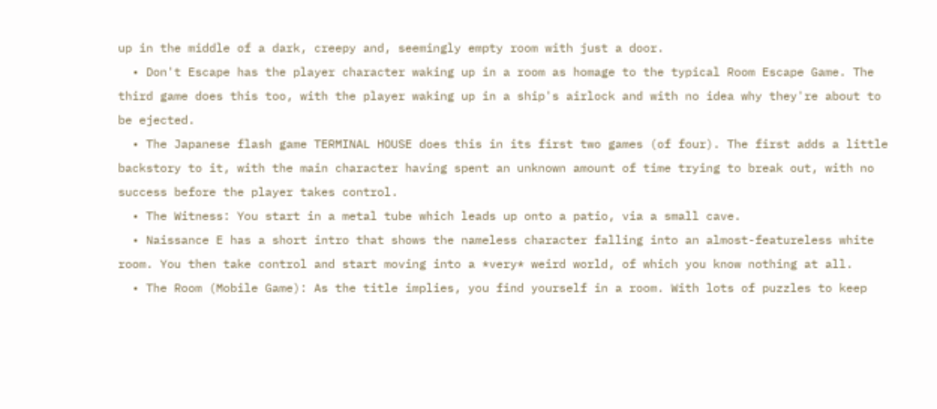up in the middle of a dark, creepy and, seemingly empty room with just a door.
  • Don't Escape has the player character waking up in a room as homage to the typical Room Escape Game. The third game does this too, with the player waking up in a ship's airlock and with no idea why they're about to be ejected.
  • The Japanese flash game TERMINAL HOUSE does this in its first two games (of four). The first adds a little backstory to it, with the main character having spent an unknown amount of time trying to break out, with no success before the player takes control.
  • The Witness: You start in a metal tube which leads up onto a patio, via a small cave.
  • Naissance E has a short intro that shows the nameless character falling into an almost-featureless white room. You then take control and start moving into a *very* weird world, of which you know nothing at all.
  • The Room (Mobile Game): As the title implies, you find yourself in a room. With lots of puzzles to keep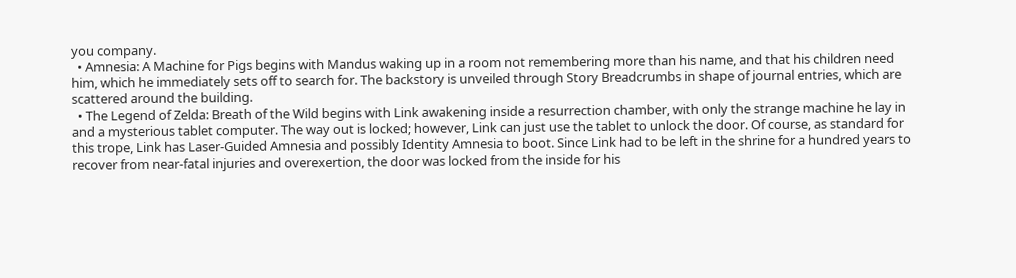you company.
  • Amnesia: A Machine for Pigs begins with Mandus waking up in a room not remembering more than his name, and that his children need him, which he immediately sets off to search for. The backstory is unveiled through Story Breadcrumbs in shape of journal entries, which are scattered around the building.
  • The Legend of Zelda: Breath of the Wild begins with Link awakening inside a resurrection chamber, with only the strange machine he lay in and a mysterious tablet computer. The way out is locked; however, Link can just use the tablet to unlock the door. Of course, as standard for this trope, Link has Laser-Guided Amnesia and possibly Identity Amnesia to boot. Since Link had to be left in the shrine for a hundred years to recover from near-fatal injuries and overexertion, the door was locked from the inside for his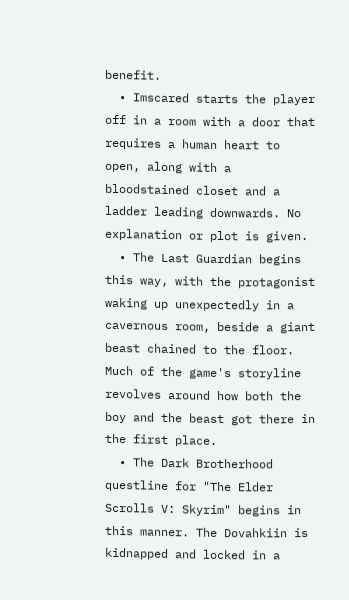benefit.
  • Imscared starts the player off in a room with a door that requires a human heart to open, along with a bloodstained closet and a ladder leading downwards. No explanation or plot is given.
  • The Last Guardian begins this way, with the protagonist waking up unexpectedly in a cavernous room, beside a giant beast chained to the floor. Much of the game's storyline revolves around how both the boy and the beast got there in the first place.
  • The Dark Brotherhood questline for "The Elder Scrolls V: Skyrim" begins in this manner. The Dovahkiin is kidnapped and locked in a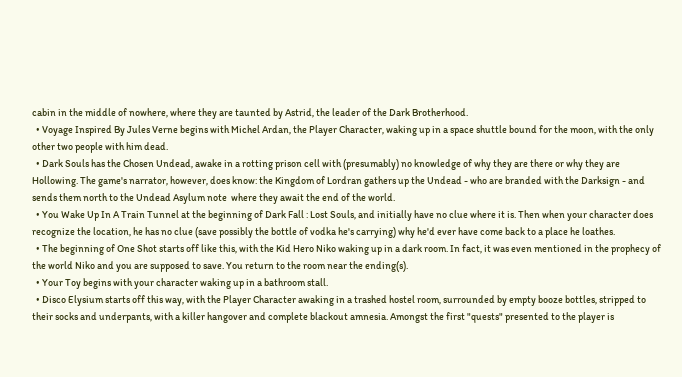cabin in the middle of nowhere, where they are taunted by Astrid, the leader of the Dark Brotherhood.
  • Voyage Inspired By Jules Verne begins with Michel Ardan, the Player Character, waking up in a space shuttle bound for the moon, with the only other two people with him dead.
  • Dark Souls has the Chosen Undead, awake in a rotting prison cell with (presumably) no knowledge of why they are there or why they are Hollowing. The game's narrator, however, does know: the Kingdom of Lordran gathers up the Undead - who are branded with the Darksign - and sends them north to the Undead Asylum note  where they await the end of the world.
  • You Wake Up In A Train Tunnel at the beginning of Dark Fall : Lost Souls, and initially have no clue where it is. Then when your character does recognize the location, he has no clue (save possibly the bottle of vodka he's carrying) why he'd ever have come back to a place he loathes.
  • The beginning of One Shot starts off like this, with the Kid Hero Niko waking up in a dark room. In fact, it was even mentioned in the prophecy of the world Niko and you are supposed to save. You return to the room near the ending(s).
  • Your Toy begins with your character waking up in a bathroom stall.
  • Disco Elysium starts off this way, with the Player Character awaking in a trashed hostel room, surrounded by empty booze bottles, stripped to their socks and underpants, with a killer hangover and complete blackout amnesia. Amongst the first "quests" presented to the player is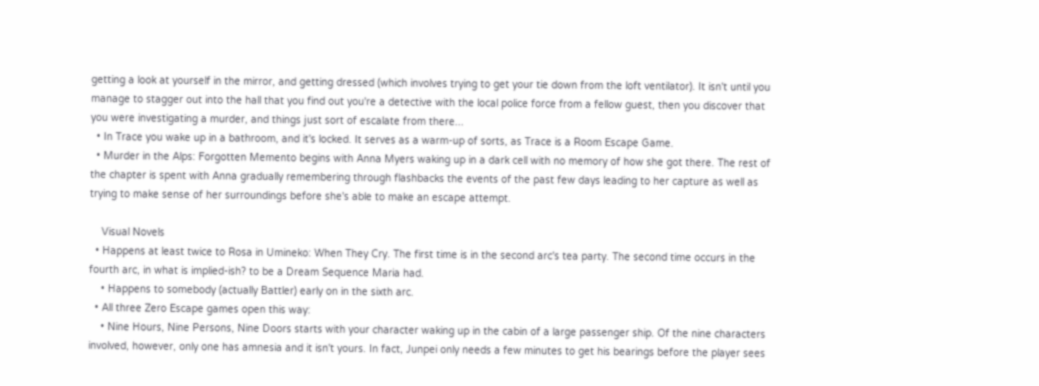getting a look at yourself in the mirror, and getting dressed (which involves trying to get your tie down from the loft ventilator). It isn't until you manage to stagger out into the hall that you find out you're a detective with the local police force from a fellow guest, then you discover that you were investigating a murder, and things just sort of escalate from there...
  • In Trace you wake up in a bathroom, and it's locked. It serves as a warm-up of sorts, as Trace is a Room Escape Game.
  • Murder in the Alps: Forgotten Memento begins with Anna Myers waking up in a dark cell with no memory of how she got there. The rest of the chapter is spent with Anna gradually remembering through flashbacks the events of the past few days leading to her capture as well as trying to make sense of her surroundings before she's able to make an escape attempt.

    Visual Novels
  • Happens at least twice to Rosa in Umineko: When They Cry. The first time is in the second arc's tea party. The second time occurs in the fourth arc, in what is implied-ish? to be a Dream Sequence Maria had.
    • Happens to somebody (actually Battler) early on in the sixth arc.
  • All three Zero Escape games open this way:
    • Nine Hours, Nine Persons, Nine Doors starts with your character waking up in the cabin of a large passenger ship. Of the nine characters involved, however, only one has amnesia and it isn't yours. In fact, Junpei only needs a few minutes to get his bearings before the player sees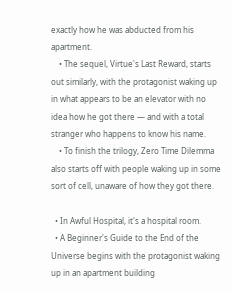exactly how he was abducted from his apartment.
    • The sequel, Virtue's Last Reward, starts out similarly, with the protagonist waking up in what appears to be an elevator with no idea how he got there — and with a total stranger who happens to know his name.
    • To finish the trilogy, Zero Time Dilemma also starts off with people waking up in some sort of cell, unaware of how they got there.

  • In Awful Hospital, it's a hospital room.
  • A Beginner's Guide to the End of the Universe begins with the protagonist waking up in an apartment building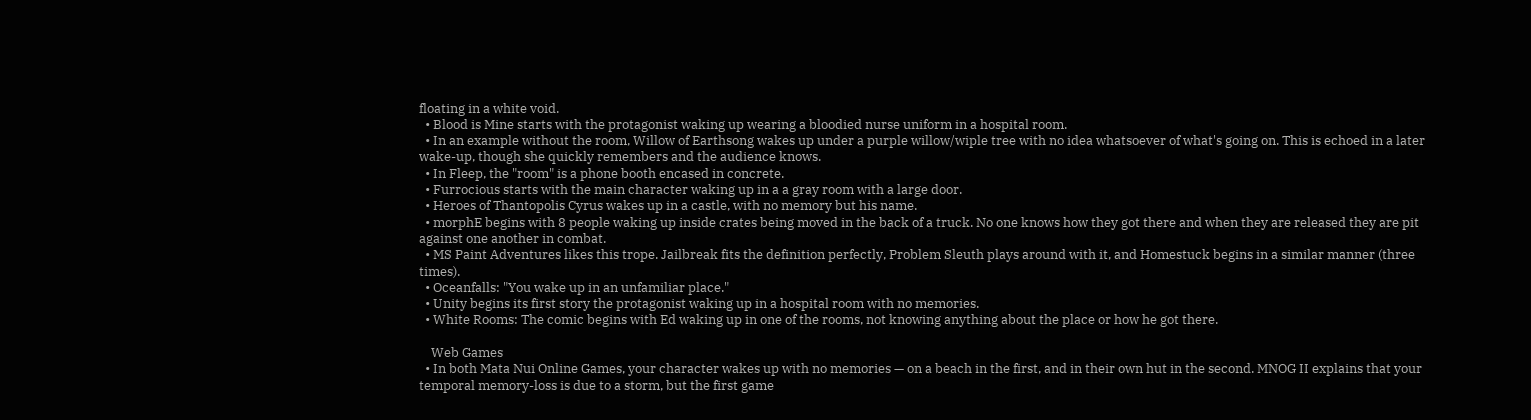floating in a white void.
  • Blood is Mine starts with the protagonist waking up wearing a bloodied nurse uniform in a hospital room.
  • In an example without the room, Willow of Earthsong wakes up under a purple willow/wiple tree with no idea whatsoever of what's going on. This is echoed in a later wake-up, though she quickly remembers and the audience knows.
  • In Fleep, the "room" is a phone booth encased in concrete.
  • Furrocious starts with the main character waking up in a a gray room with a large door.
  • Heroes of Thantopolis Cyrus wakes up in a castle, with no memory but his name.
  • morphE begins with 8 people waking up inside crates being moved in the back of a truck. No one knows how they got there and when they are released they are pit against one another in combat.
  • MS Paint Adventures likes this trope. Jailbreak fits the definition perfectly, Problem Sleuth plays around with it, and Homestuck begins in a similar manner (three times).
  • Oceanfalls: "You wake up in an unfamiliar place."
  • Unity begins its first story the protagonist waking up in a hospital room with no memories.
  • White Rooms: The comic begins with Ed waking up in one of the rooms, not knowing anything about the place or how he got there.

    Web Games
  • In both Mata Nui Online Games, your character wakes up with no memories — on a beach in the first, and in their own hut in the second. MNOG II explains that your temporal memory-loss is due to a storm, but the first game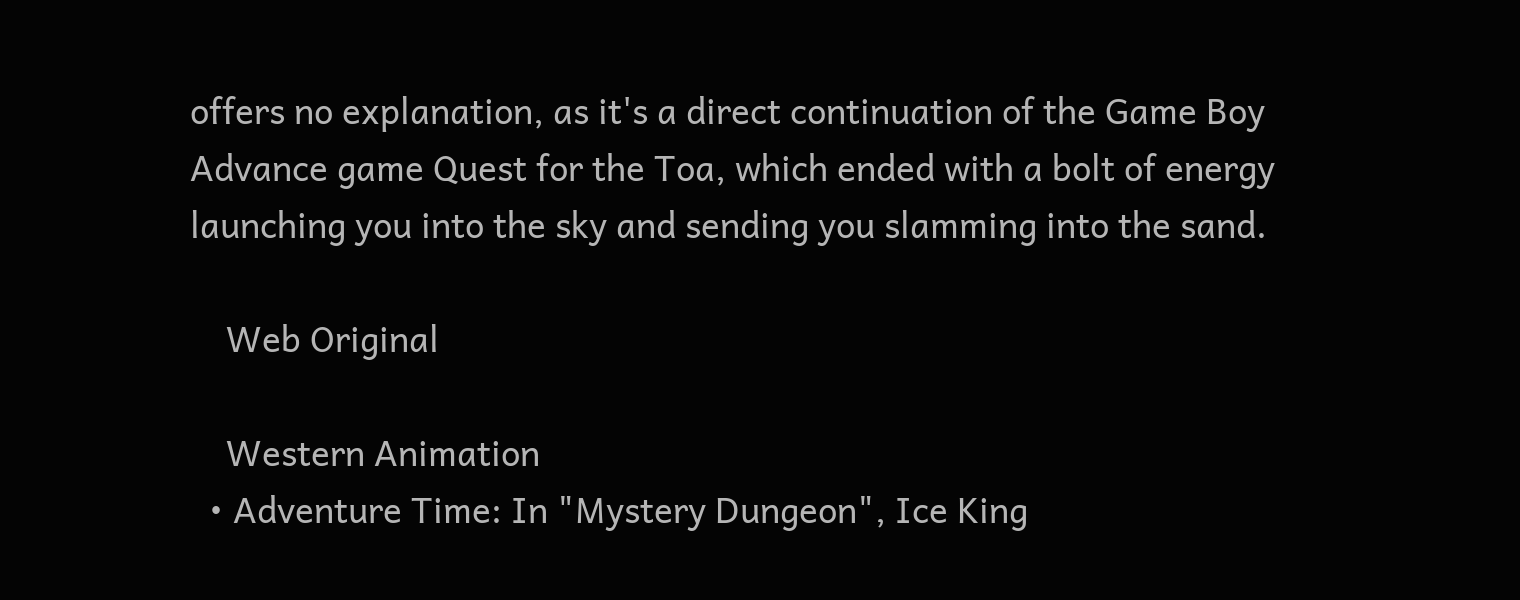offers no explanation, as it's a direct continuation of the Game Boy Advance game Quest for the Toa, which ended with a bolt of energy launching you into the sky and sending you slamming into the sand.

    Web Original

    Western Animation
  • Adventure Time: In "Mystery Dungeon", Ice King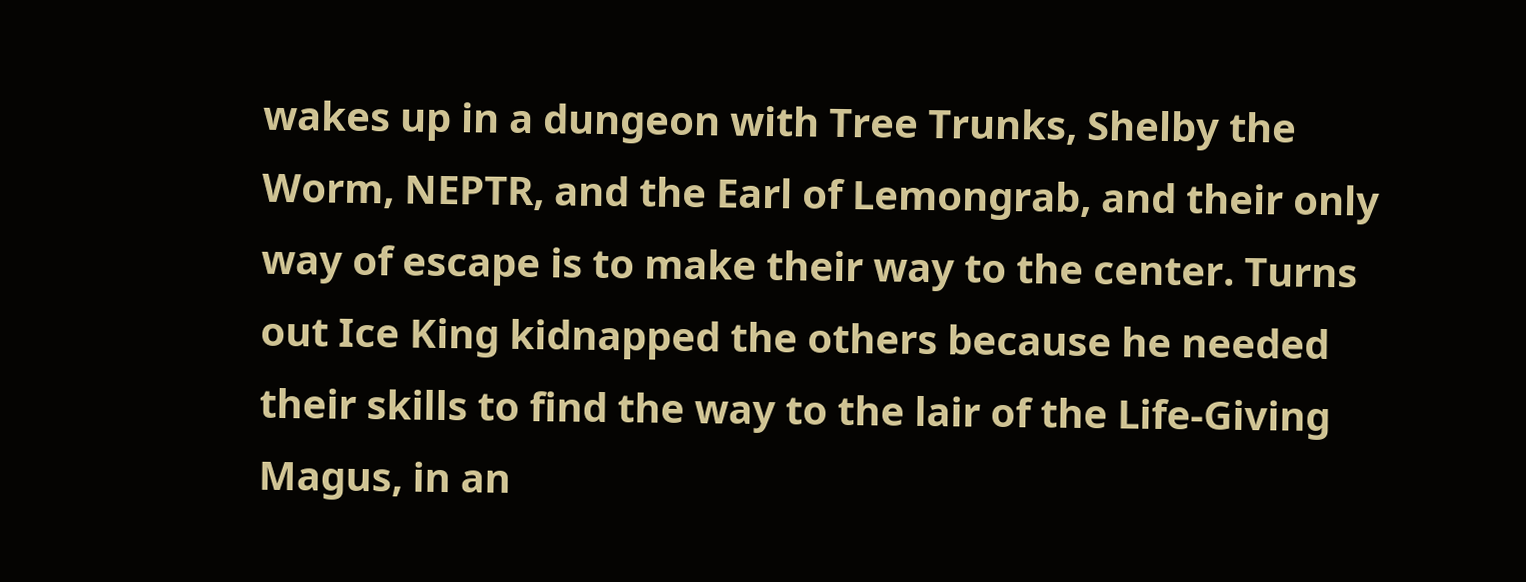wakes up in a dungeon with Tree Trunks, Shelby the Worm, NEPTR, and the Earl of Lemongrab, and their only way of escape is to make their way to the center. Turns out Ice King kidnapped the others because he needed their skills to find the way to the lair of the Life-Giving Magus, in an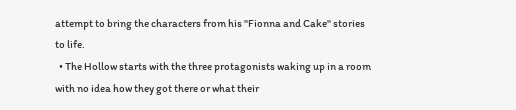attempt to bring the characters from his "Fionna and Cake" stories to life.
  • The Hollow starts with the three protagonists waking up in a room with no idea how they got there or what their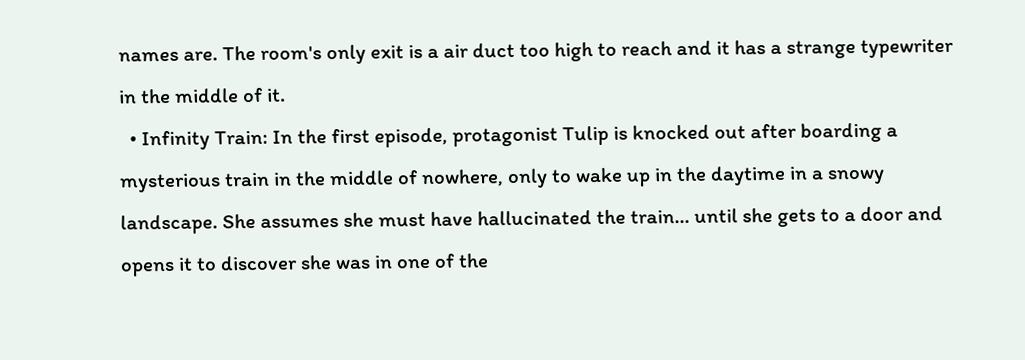names are. The room's only exit is a air duct too high to reach and it has a strange typewriter in the middle of it.
  • Infinity Train: In the first episode, protagonist Tulip is knocked out after boarding a mysterious train in the middle of nowhere, only to wake up in the daytime in a snowy landscape. She assumes she must have hallucinated the train... until she gets to a door and opens it to discover she was in one of the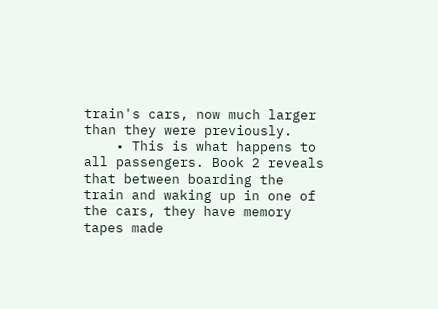train's cars, now much larger than they were previously.
    • This is what happens to all passengers. Book 2 reveals that between boarding the train and waking up in one of the cars, they have memory tapes made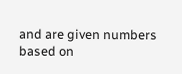and are given numbers based on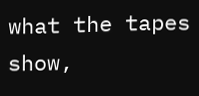what the tapes show,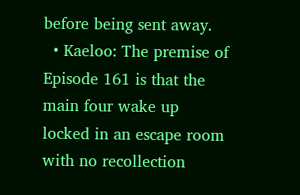before being sent away.
  • Kaeloo: The premise of Episode 161 is that the main four wake up locked in an escape room with no recollection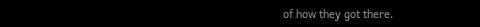of how they got there.